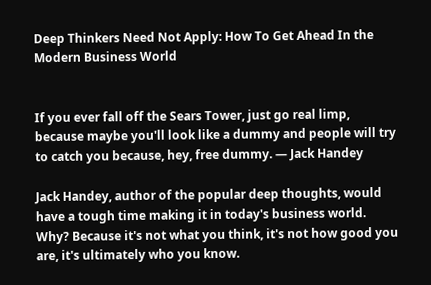Deep Thinkers Need Not Apply: How To Get Ahead In the Modern Business World


If you ever fall off the Sears Tower, just go real limp, because maybe you'll look like a dummy and people will try to catch you because, hey, free dummy. — Jack Handey

Jack Handey, author of the popular deep thoughts, would have a tough time making it in today's business world. Why? Because it's not what you think, it's not how good you are, it's ultimately who you know.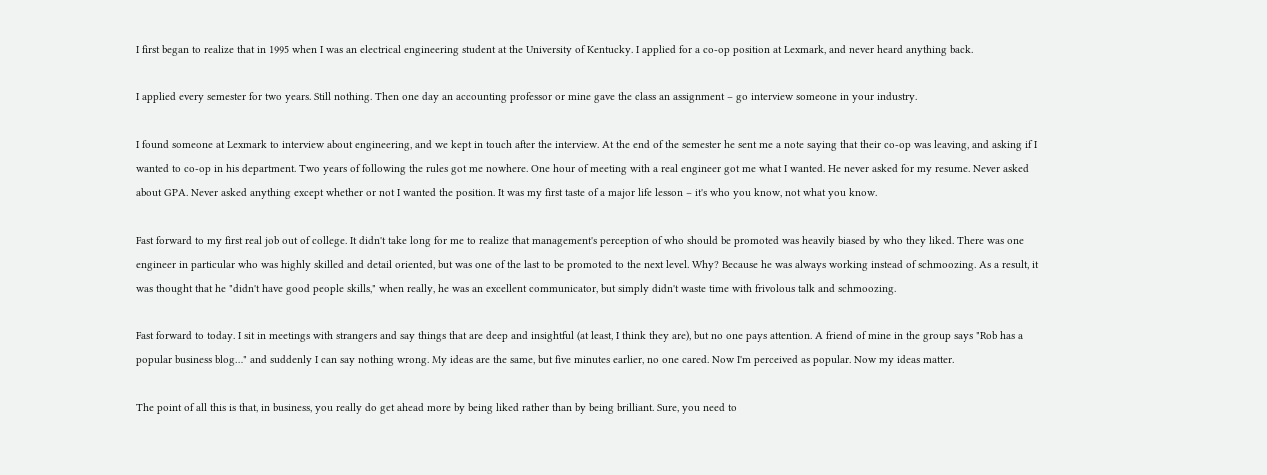I first began to realize that in 1995 when I was an electrical engineering student at the University of Kentucky. I applied for a co-op position at Lexmark, and never heard anything back.

I applied every semester for two years. Still nothing. Then one day an accounting professor or mine gave the class an assignment – go interview someone in your industry.

I found someone at Lexmark to interview about engineering, and we kept in touch after the interview. At the end of the semester he sent me a note saying that their co-op was leaving, and asking if I wanted to co-op in his department. Two years of following the rules got me nowhere. One hour of meeting with a real engineer got me what I wanted. He never asked for my resume. Never asked about GPA. Never asked anything except whether or not I wanted the position. It was my first taste of a major life lesson – it's who you know, not what you know.

Fast forward to my first real job out of college. It didn't take long for me to realize that management's perception of who should be promoted was heavily biased by who they liked. There was one engineer in particular who was highly skilled and detail oriented, but was one of the last to be promoted to the next level. Why? Because he was always working instead of schmoozing. As a result, it was thought that he "didn't have good people skills," when really, he was an excellent communicator, but simply didn't waste time with frivolous talk and schmoozing.

Fast forward to today. I sit in meetings with strangers and say things that are deep and insightful (at least, I think they are), but no one pays attention. A friend of mine in the group says "Rob has a popular business blog…" and suddenly I can say nothing wrong. My ideas are the same, but five minutes earlier, no one cared. Now I'm perceived as popular. Now my ideas matter.

The point of all this is that, in business, you really do get ahead more by being liked rather than by being brilliant. Sure, you need to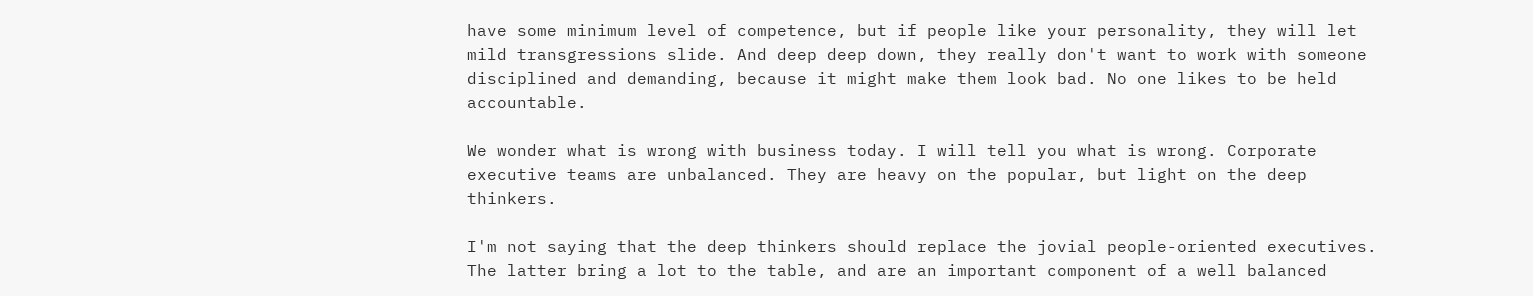have some minimum level of competence, but if people like your personality, they will let mild transgressions slide. And deep deep down, they really don't want to work with someone disciplined and demanding, because it might make them look bad. No one likes to be held accountable.

We wonder what is wrong with business today. I will tell you what is wrong. Corporate executive teams are unbalanced. They are heavy on the popular, but light on the deep thinkers.

I'm not saying that the deep thinkers should replace the jovial people-oriented executives. The latter bring a lot to the table, and are an important component of a well balanced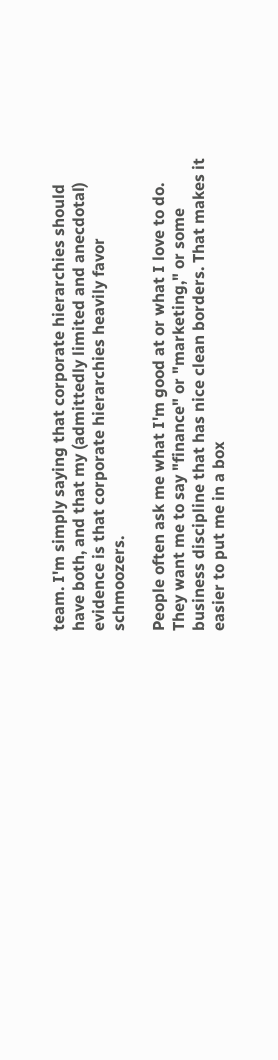team. I'm simply saying that corporate hierarchies should have both, and that my (admittedly limited and anecdotal) evidence is that corporate hierarchies heavily favor schmoozers.

People often ask me what I'm good at or what I love to do. They want me to say "finance" or "marketing," or some business discipline that has nice clean borders. That makes it easier to put me in a box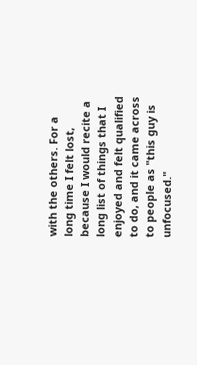with the others. For a long time I felt lost, because I would recite a long list of things that I enjoyed and felt qualified to do, and it came across to people as "this guy is unfocused."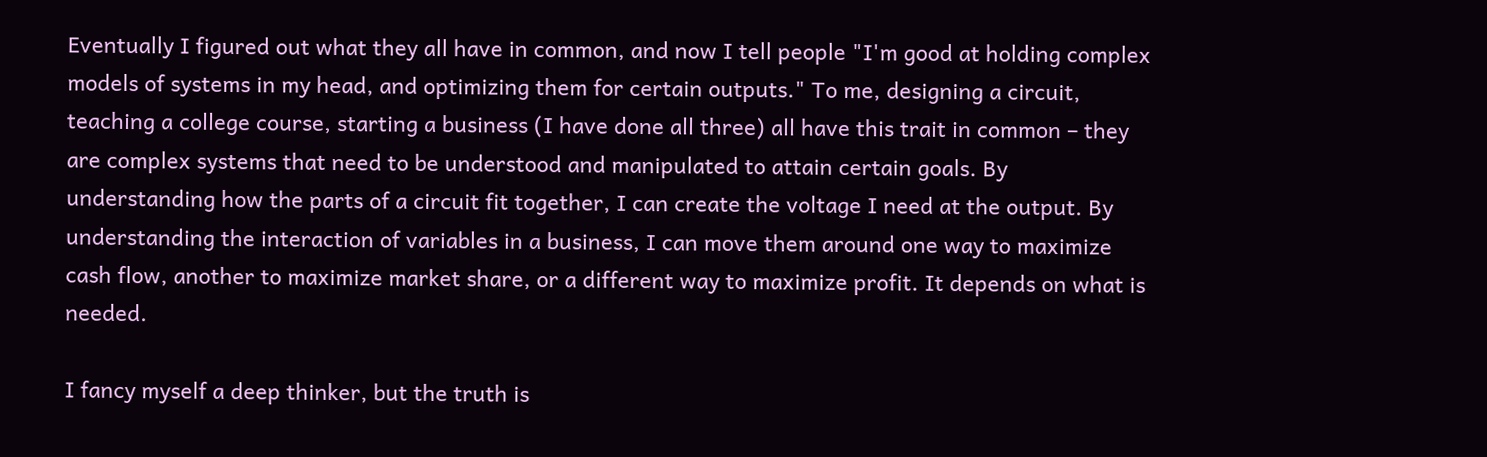Eventually I figured out what they all have in common, and now I tell people "I'm good at holding complex models of systems in my head, and optimizing them for certain outputs." To me, designing a circuit, teaching a college course, starting a business (I have done all three) all have this trait in common – they are complex systems that need to be understood and manipulated to attain certain goals. By understanding how the parts of a circuit fit together, I can create the voltage I need at the output. By understanding the interaction of variables in a business, I can move them around one way to maximize cash flow, another to maximize market share, or a different way to maximize profit. It depends on what is needed.

I fancy myself a deep thinker, but the truth is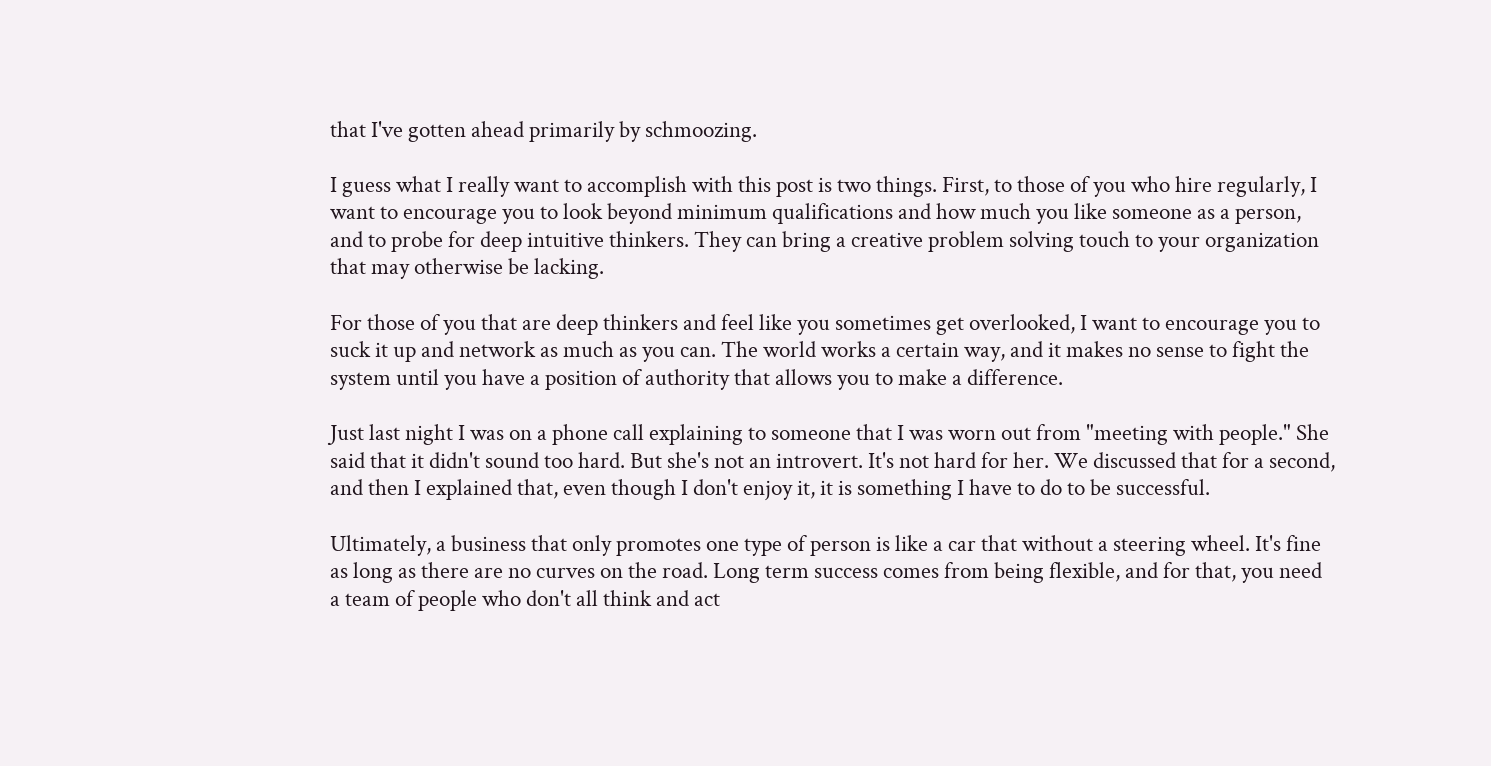that I've gotten ahead primarily by schmoozing.

I guess what I really want to accomplish with this post is two things. First, to those of you who hire regularly, I want to encourage you to look beyond minimum qualifications and how much you like someone as a person, and to probe for deep intuitive thinkers. They can bring a creative problem solving touch to your organization that may otherwise be lacking.

For those of you that are deep thinkers and feel like you sometimes get overlooked, I want to encourage you to suck it up and network as much as you can. The world works a certain way, and it makes no sense to fight the system until you have a position of authority that allows you to make a difference.

Just last night I was on a phone call explaining to someone that I was worn out from "meeting with people." She said that it didn't sound too hard. But she's not an introvert. It's not hard for her. We discussed that for a second, and then I explained that, even though I don't enjoy it, it is something I have to do to be successful.

Ultimately, a business that only promotes one type of person is like a car that without a steering wheel. It's fine as long as there are no curves on the road. Long term success comes from being flexible, and for that, you need a team of people who don't all think and act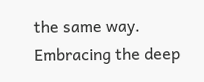the same way. Embracing the deep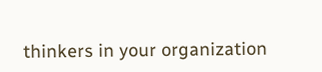thinkers in your organization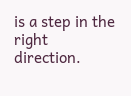is a step in the right direction.